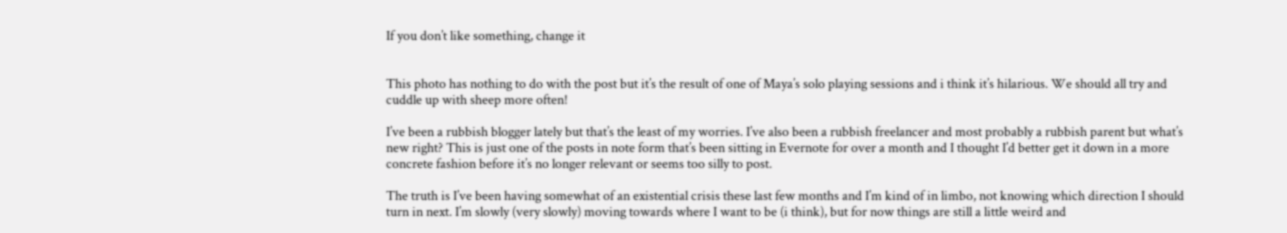If you don’t like something, change it


This photo has nothing to do with the post but it’s the result of one of Maya’s solo playing sessions and i think it’s hilarious. We should all try and cuddle up with sheep more often!

I’ve been a rubbish blogger lately but that’s the least of my worries. I’ve also been a rubbish freelancer and most probably a rubbish parent but what’s new right? This is just one of the posts in note form that’s been sitting in Evernote for over a month and I thought I’d better get it down in a more concrete fashion before it’s no longer relevant or seems too silly to post.

The truth is I’ve been having somewhat of an existential crisis these last few months and I’m kind of in limbo, not knowing which direction I should turn in next. I’m slowly (very slowly) moving towards where I want to be (i think), but for now things are still a little weird and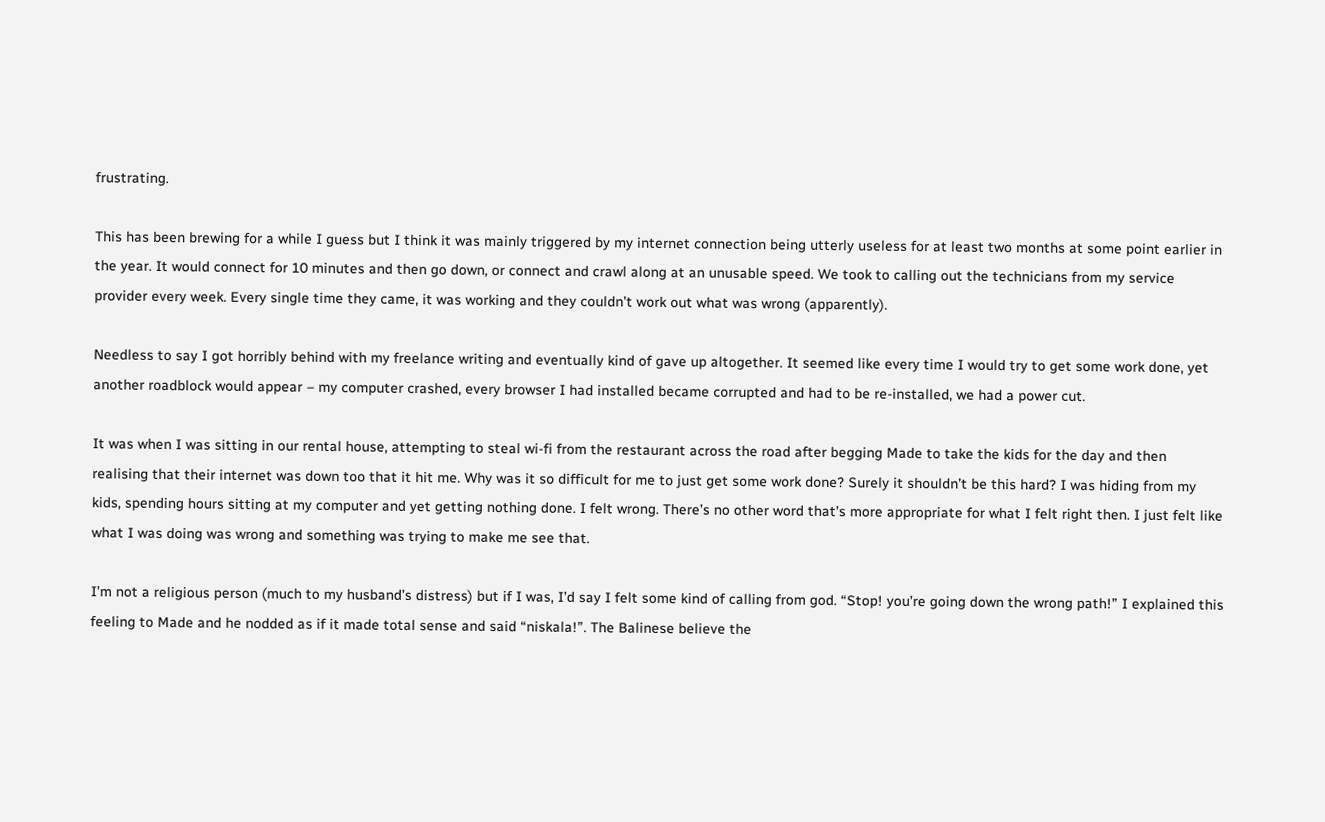frustrating.

This has been brewing for a while I guess but I think it was mainly triggered by my internet connection being utterly useless for at least two months at some point earlier in the year. It would connect for 10 minutes and then go down, or connect and crawl along at an unusable speed. We took to calling out the technicians from my service provider every week. Every single time they came, it was working and they couldn’t work out what was wrong (apparently).

Needless to say I got horribly behind with my freelance writing and eventually kind of gave up altogether. It seemed like every time I would try to get some work done, yet another roadblock would appear – my computer crashed, every browser I had installed became corrupted and had to be re-installed, we had a power cut.

It was when I was sitting in our rental house, attempting to steal wi-fi from the restaurant across the road after begging Made to take the kids for the day and then realising that their internet was down too that it hit me. Why was it so difficult for me to just get some work done? Surely it shouldn’t be this hard? I was hiding from my kids, spending hours sitting at my computer and yet getting nothing done. I felt wrong. There’s no other word that’s more appropriate for what I felt right then. I just felt like what I was doing was wrong and something was trying to make me see that.

I’m not a religious person (much to my husband’s distress) but if I was, I’d say I felt some kind of calling from god. “Stop! you’re going down the wrong path!” I explained this feeling to Made and he nodded as if it made total sense and said “niskala!”. The Balinese believe the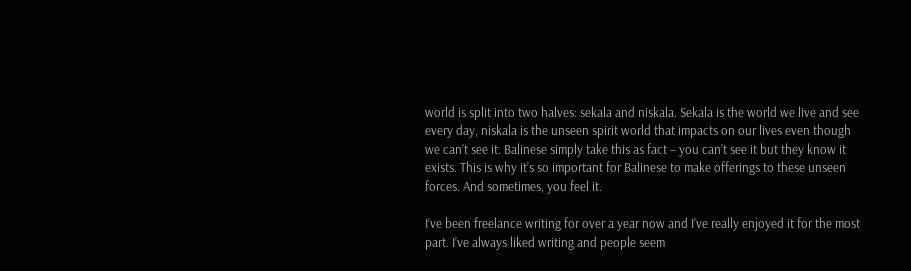world is split into two halves: sekala and niskala. Sekala is the world we live and see every day, niskala is the unseen spirit world that impacts on our lives even though we can’t see it. Balinese simply take this as fact – you can’t see it but they know it exists. This is why it’s so important for Balinese to make offerings to these unseen forces. And sometimes, you feel it.

I’ve been freelance writing for over a year now and I’ve really enjoyed it for the most part. I’ve always liked writing and people seem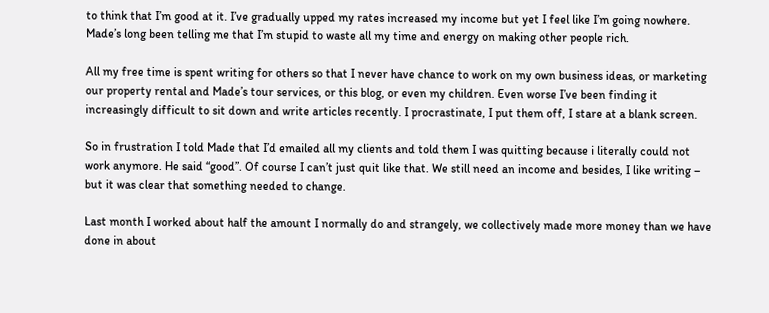to think that I’m good at it. I’ve gradually upped my rates increased my income but yet I feel like I’m going nowhere. Made’s long been telling me that I’m stupid to waste all my time and energy on making other people rich.

All my free time is spent writing for others so that I never have chance to work on my own business ideas, or marketing our property rental and Made’s tour services, or this blog, or even my children. Even worse I’ve been finding it increasingly difficult to sit down and write articles recently. I procrastinate, I put them off, I stare at a blank screen.

So in frustration I told Made that I’d emailed all my clients and told them I was quitting because i literally could not work anymore. He said “good”. Of course I can’t just quit like that. We still need an income and besides, I like writing – but it was clear that something needed to change.

Last month I worked about half the amount I normally do and strangely, we collectively made more money than we have done in about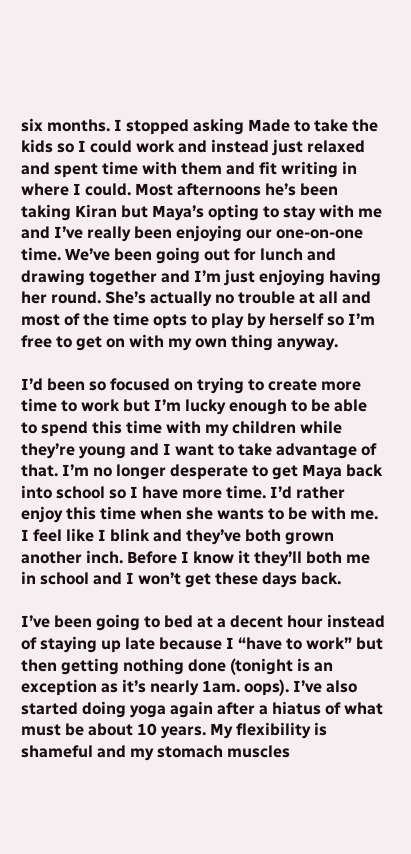six months. I stopped asking Made to take the kids so I could work and instead just relaxed and spent time with them and fit writing in where I could. Most afternoons he’s been taking Kiran but Maya’s opting to stay with me and I’ve really been enjoying our one-on-one time. We’ve been going out for lunch and drawing together and I’m just enjoying having her round. She’s actually no trouble at all and most of the time opts to play by herself so I’m free to get on with my own thing anyway.

I’d been so focused on trying to create more time to work but I’m lucky enough to be able to spend this time with my children while they’re young and I want to take advantage of that. I’m no longer desperate to get Maya back into school so I have more time. I’d rather enjoy this time when she wants to be with me. I feel like I blink and they’ve both grown another inch. Before I know it they’ll both me in school and I won’t get these days back.

I’ve been going to bed at a decent hour instead of staying up late because I “have to work” but then getting nothing done (tonight is an exception as it’s nearly 1am. oops). I’ve also started doing yoga again after a hiatus of what must be about 10 years. My flexibility is shameful and my stomach muscles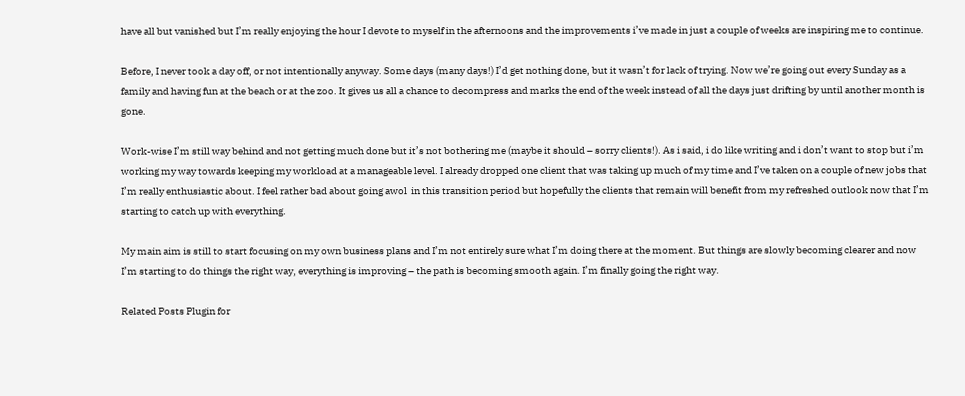have all but vanished but I’m really enjoying the hour I devote to myself in the afternoons and the improvements i’ve made in just a couple of weeks are inspiring me to continue.

Before, I never took a day off, or not intentionally anyway. Some days (many days!) I’d get nothing done, but it wasn’t for lack of trying. Now we’re going out every Sunday as a family and having fun at the beach or at the zoo. It gives us all a chance to decompress and marks the end of the week instead of all the days just drifting by until another month is gone.

Work-wise I’m still way behind and not getting much done but it’s not bothering me (maybe it should – sorry clients!). As i said, i do like writing and i don’t want to stop but i’m working my way towards keeping my workload at a manageable level. I already dropped one client that was taking up much of my time and I’ve taken on a couple of new jobs that I’m really enthusiastic about. I feel rather bad about going awol  in this transition period but hopefully the clients that remain will benefit from my refreshed outlook now that I’m starting to catch up with everything.

My main aim is still to start focusing on my own business plans and I’m not entirely sure what I’m doing there at the moment. But things are slowly becoming clearer and now I’m starting to do things the right way, everything is improving – the path is becoming smooth again. I’m finally going the right way.

Related Posts Plugin for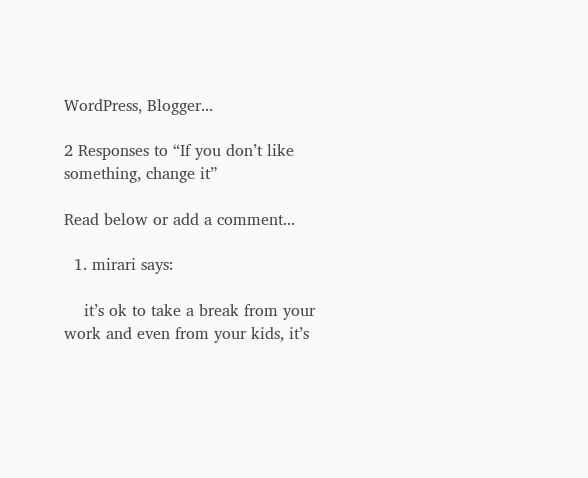WordPress, Blogger...

2 Responses to “If you don’t like something, change it”

Read below or add a comment...

  1. mirari says:

    it’s ok to take a break from your work and even from your kids, it’s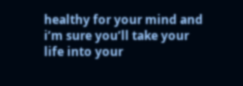healthy for your mind and i’m sure you’ll take your life into your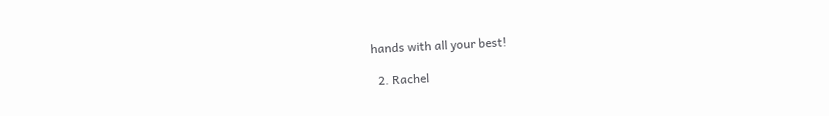hands with all your best!

  2. Rachel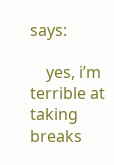says:

    yes, i’m terrible at taking breaks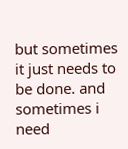but sometimes it just needs to be done. and sometimes i need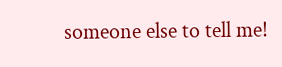someone else to tell me!